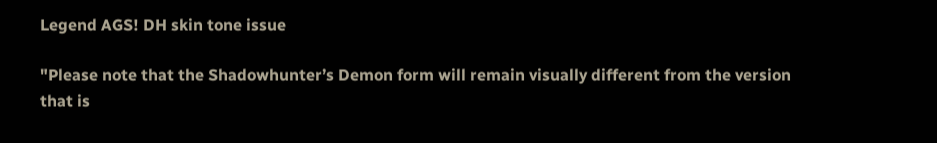Legend AGS! DH skin tone issue

"Please note that the Shadowhunter’s Demon form will remain visually different from the version that is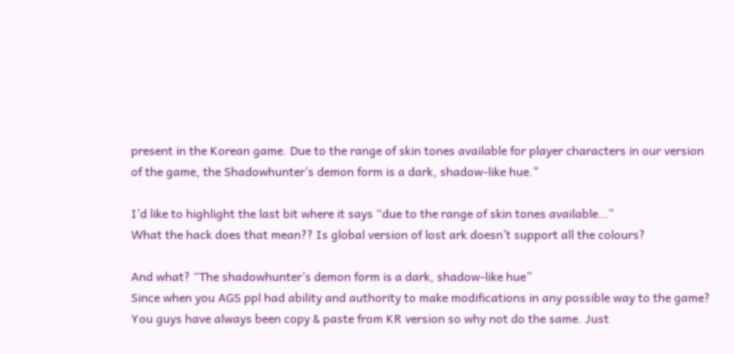present in the Korean game. Due to the range of skin tones available for player characters in our version of the game, the Shadowhunter’s demon form is a dark, shadow-like hue."

I’d like to highlight the last bit where it says “due to the range of skin tones available…”
What the hack does that mean?? Is global version of lost ark doesn’t support all the colours?

And what? “The shadowhunter’s demon form is a dark, shadow-like hue”
Since when you AGS ppl had ability and authority to make modifications in any possible way to the game? You guys have always been copy & paste from KR version so why not do the same. Just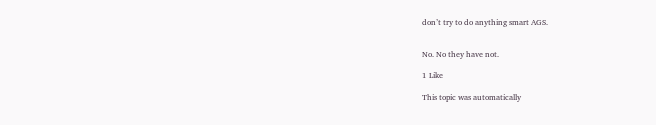don’t try to do anything smart AGS.


No. No they have not.

1 Like

This topic was automatically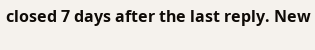closed 7 days after the last reply. New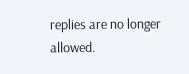replies are no longer allowed.